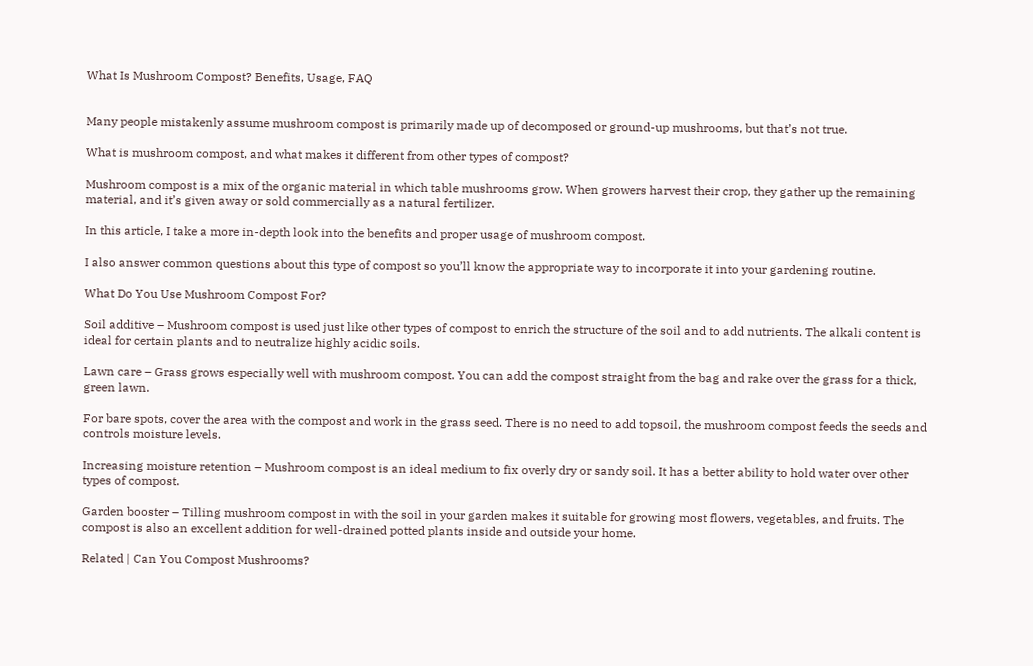What Is Mushroom Compost? Benefits, Usage, FAQ


Many people mistakenly assume mushroom compost is primarily made up of decomposed or ground-up mushrooms, but that’s not true.

What is mushroom compost, and what makes it different from other types of compost?

Mushroom compost is a mix of the organic material in which table mushrooms grow. When growers harvest their crop, they gather up the remaining material, and it’s given away or sold commercially as a natural fertilizer.

In this article, I take a more in-depth look into the benefits and proper usage of mushroom compost.

I also answer common questions about this type of compost so you’ll know the appropriate way to incorporate it into your gardening routine.

What Do You Use Mushroom Compost For?

Soil additive – Mushroom compost is used just like other types of compost to enrich the structure of the soil and to add nutrients. The alkali content is ideal for certain plants and to neutralize highly acidic soils.

Lawn care – Grass grows especially well with mushroom compost. You can add the compost straight from the bag and rake over the grass for a thick, green lawn.

For bare spots, cover the area with the compost and work in the grass seed. There is no need to add topsoil, the mushroom compost feeds the seeds and controls moisture levels.

Increasing moisture retention – Mushroom compost is an ideal medium to fix overly dry or sandy soil. It has a better ability to hold water over other types of compost.

Garden booster – Tilling mushroom compost in with the soil in your garden makes it suitable for growing most flowers, vegetables, and fruits. The compost is also an excellent addition for well-drained potted plants inside and outside your home.

Related | Can You Compost Mushrooms?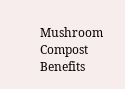Mushroom Compost Benefits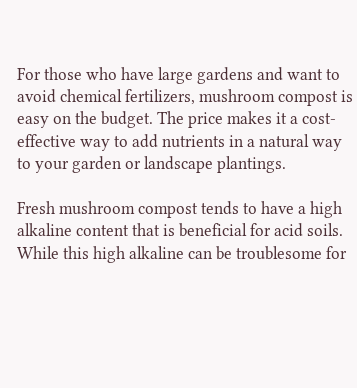For those who have large gardens and want to avoid chemical fertilizers, mushroom compost is easy on the budget. The price makes it a cost-effective way to add nutrients in a natural way to your garden or landscape plantings.

Fresh mushroom compost tends to have a high alkaline content that is beneficial for acid soils. While this high alkaline can be troublesome for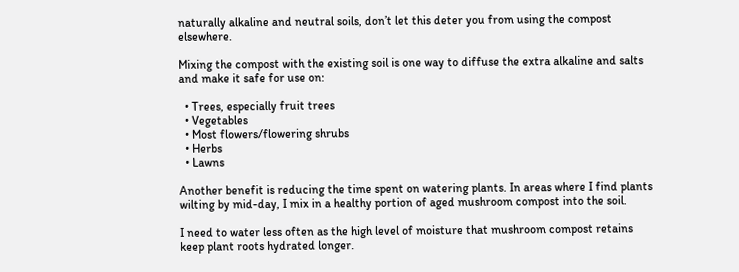naturally alkaline and neutral soils, don’t let this deter you from using the compost elsewhere.

Mixing the compost with the existing soil is one way to diffuse the extra alkaline and salts and make it safe for use on:

  • Trees, especially fruit trees
  • Vegetables
  • Most flowers/flowering shrubs
  • Herbs
  • Lawns

Another benefit is reducing the time spent on watering plants. In areas where I find plants wilting by mid-day, I mix in a healthy portion of aged mushroom compost into the soil.

I need to water less often as the high level of moisture that mushroom compost retains keep plant roots hydrated longer.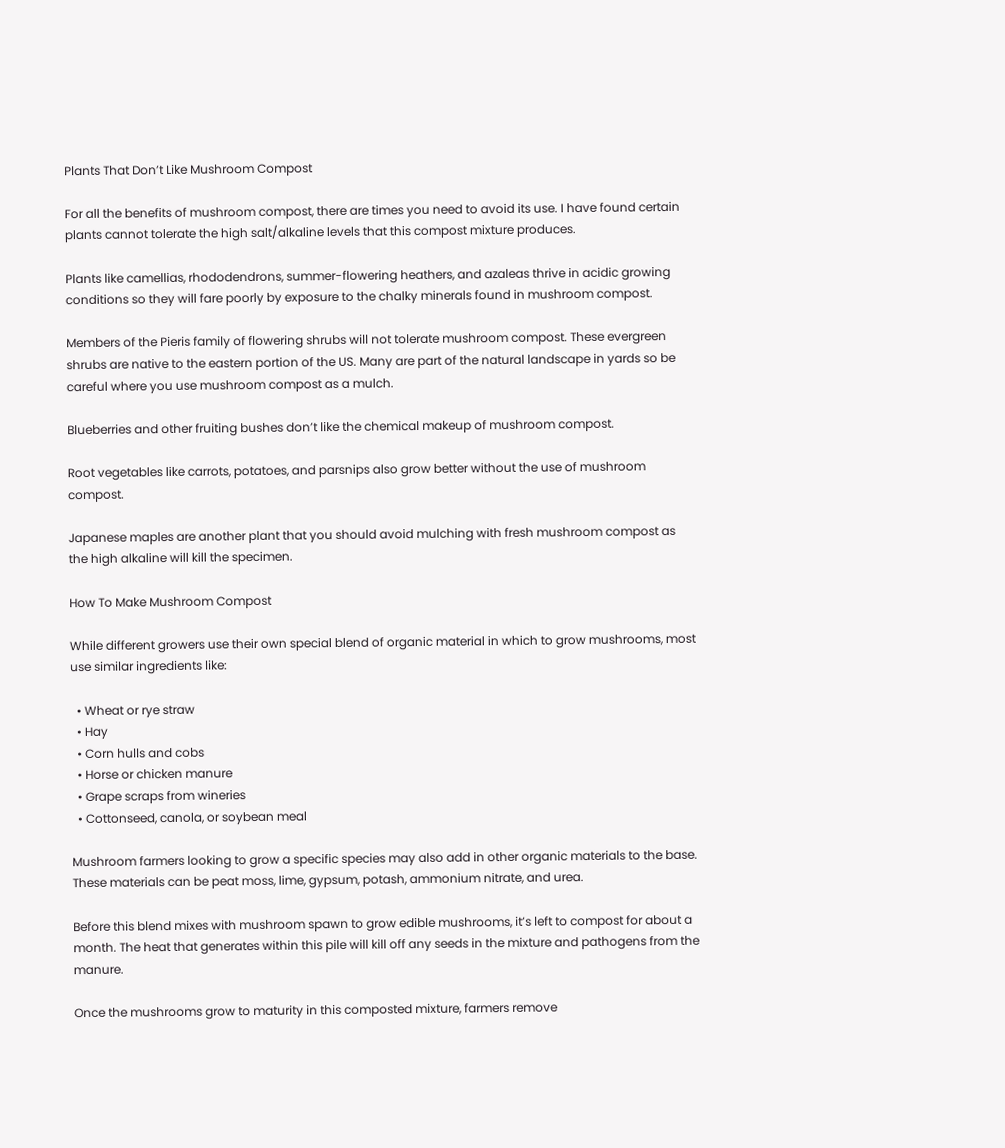Plants That Don’t Like Mushroom Compost

For all the benefits of mushroom compost, there are times you need to avoid its use. I have found certain plants cannot tolerate the high salt/alkaline levels that this compost mixture produces.

Plants like camellias, rhododendrons, summer-flowering heathers, and azaleas thrive in acidic growing conditions so they will fare poorly by exposure to the chalky minerals found in mushroom compost.

Members of the Pieris family of flowering shrubs will not tolerate mushroom compost. These evergreen shrubs are native to the eastern portion of the US. Many are part of the natural landscape in yards so be careful where you use mushroom compost as a mulch.

Blueberries and other fruiting bushes don’t like the chemical makeup of mushroom compost.

Root vegetables like carrots, potatoes, and parsnips also grow better without the use of mushroom compost.

Japanese maples are another plant that you should avoid mulching with fresh mushroom compost as the high alkaline will kill the specimen.

How To Make Mushroom Compost

While different growers use their own special blend of organic material in which to grow mushrooms, most use similar ingredients like:

  • Wheat or rye straw
  • Hay
  • Corn hulls and cobs
  • Horse or chicken manure
  • Grape scraps from wineries
  • Cottonseed, canola, or soybean meal

Mushroom farmers looking to grow a specific species may also add in other organic materials to the base. These materials can be peat moss, lime, gypsum, potash, ammonium nitrate, and urea.

Before this blend mixes with mushroom spawn to grow edible mushrooms, it’s left to compost for about a month. The heat that generates within this pile will kill off any seeds in the mixture and pathogens from the manure.

Once the mushrooms grow to maturity in this composted mixture, farmers remove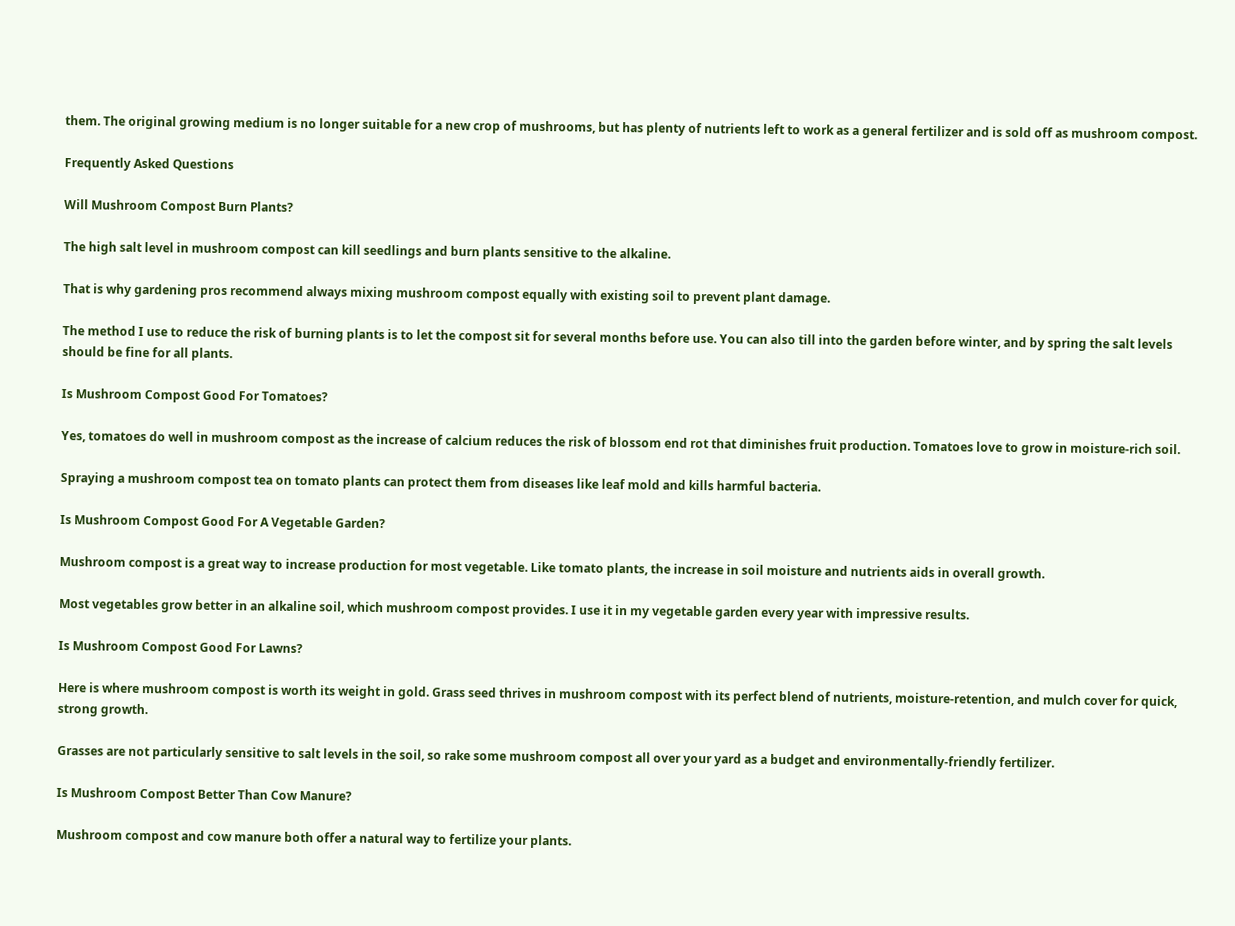them. The original growing medium is no longer suitable for a new crop of mushrooms, but has plenty of nutrients left to work as a general fertilizer and is sold off as mushroom compost.

Frequently Asked Questions

Will Mushroom Compost Burn Plants?

The high salt level in mushroom compost can kill seedlings and burn plants sensitive to the alkaline.

That is why gardening pros recommend always mixing mushroom compost equally with existing soil to prevent plant damage.

The method I use to reduce the risk of burning plants is to let the compost sit for several months before use. You can also till into the garden before winter, and by spring the salt levels should be fine for all plants.

Is Mushroom Compost Good For Tomatoes?

Yes, tomatoes do well in mushroom compost as the increase of calcium reduces the risk of blossom end rot that diminishes fruit production. Tomatoes love to grow in moisture-rich soil.

Spraying a mushroom compost tea on tomato plants can protect them from diseases like leaf mold and kills harmful bacteria.

Is Mushroom Compost Good For A Vegetable Garden?

Mushroom compost is a great way to increase production for most vegetable. Like tomato plants, the increase in soil moisture and nutrients aids in overall growth.

Most vegetables grow better in an alkaline soil, which mushroom compost provides. I use it in my vegetable garden every year with impressive results.

Is Mushroom Compost Good For Lawns?

Here is where mushroom compost is worth its weight in gold. Grass seed thrives in mushroom compost with its perfect blend of nutrients, moisture-retention, and mulch cover for quick, strong growth.

Grasses are not particularly sensitive to salt levels in the soil, so rake some mushroom compost all over your yard as a budget and environmentally-friendly fertilizer.

Is Mushroom Compost Better Than Cow Manure?

Mushroom compost and cow manure both offer a natural way to fertilize your plants.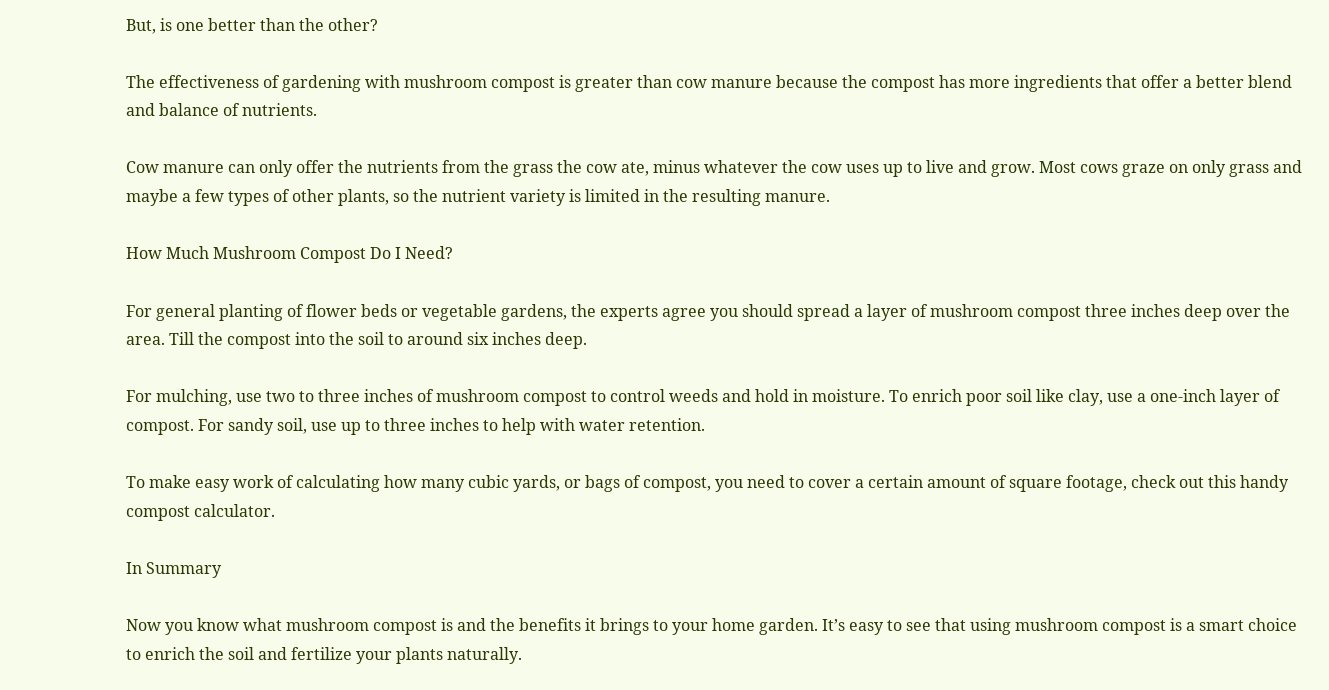But, is one better than the other?

The effectiveness of gardening with mushroom compost is greater than cow manure because the compost has more ingredients that offer a better blend and balance of nutrients.

Cow manure can only offer the nutrients from the grass the cow ate, minus whatever the cow uses up to live and grow. Most cows graze on only grass and maybe a few types of other plants, so the nutrient variety is limited in the resulting manure.

How Much Mushroom Compost Do I Need?

For general planting of flower beds or vegetable gardens, the experts agree you should spread a layer of mushroom compost three inches deep over the area. Till the compost into the soil to around six inches deep.

For mulching, use two to three inches of mushroom compost to control weeds and hold in moisture. To enrich poor soil like clay, use a one-inch layer of compost. For sandy soil, use up to three inches to help with water retention.

To make easy work of calculating how many cubic yards, or bags of compost, you need to cover a certain amount of square footage, check out this handy compost calculator.

In Summary

Now you know what mushroom compost is and the benefits it brings to your home garden. It’s easy to see that using mushroom compost is a smart choice to enrich the soil and fertilize your plants naturally.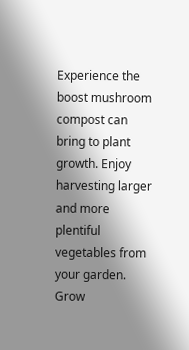Experience the boost mushroom compost can bring to plant growth. Enjoy harvesting larger and more plentiful vegetables from your garden. Grow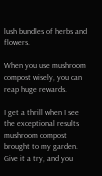lush bundles of herbs and flowers.

When you use mushroom compost wisely, you can reap huge rewards.

I get a thrill when I see the exceptional results mushroom compost brought to my garden. Give it a try, and you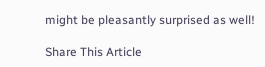might be pleasantly surprised as well!

Share This Article